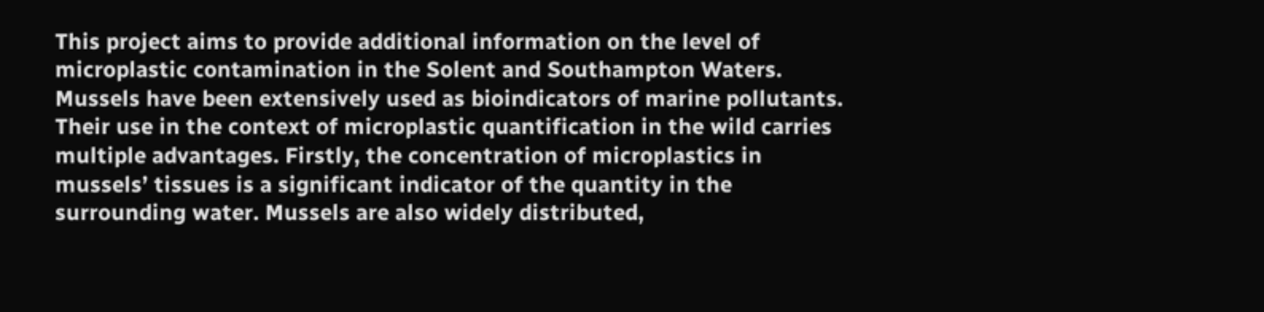This project aims to provide additional information on the level of microplastic contamination in the Solent and Southampton Waters. Mussels have been extensively used as bioindicators of marine pollutants. Their use in the context of microplastic quantification in the wild carries multiple advantages. Firstly, the concentration of microplastics in mussels’ tissues is a significant indicator of the quantity in the surrounding water. Mussels are also widely distributed,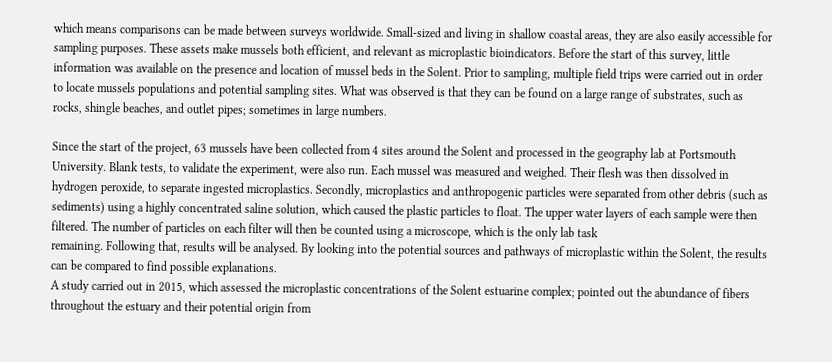which means comparisons can be made between surveys worldwide. Small-sized and living in shallow coastal areas, they are also easily accessible for sampling purposes. These assets make mussels both efficient, and relevant as microplastic bioindicators. Before the start of this survey, little information was available on the presence and location of mussel beds in the Solent. Prior to sampling, multiple field trips were carried out in order to locate mussels populations and potential sampling sites. What was observed is that they can be found on a large range of substrates, such as rocks, shingle beaches, and outlet pipes; sometimes in large numbers.

Since the start of the project, 63 mussels have been collected from 4 sites around the Solent and processed in the geography lab at Portsmouth University. Blank tests, to validate the experiment, were also run. Each mussel was measured and weighed. Their flesh was then dissolved in hydrogen peroxide, to separate ingested microplastics. Secondly, microplastics and anthropogenic particles were separated from other debris (such as sediments) using a highly concentrated saline solution, which caused the plastic particles to float. The upper water layers of each sample were then filtered. The number of particles on each filter will then be counted using a microscope, which is the only lab task
remaining. Following that, results will be analysed. By looking into the potential sources and pathways of microplastic within the Solent, the results can be compared to find possible explanations.
A study carried out in 2015, which assessed the microplastic concentrations of the Solent estuarine complex; pointed out the abundance of fibers throughout the estuary and their potential origin from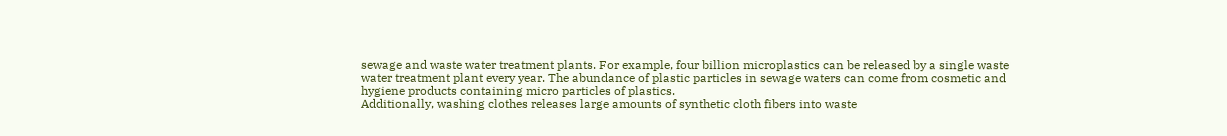sewage and waste water treatment plants. For example, four billion microplastics can be released by a single waste water treatment plant every year. The abundance of plastic particles in sewage waters can come from cosmetic and hygiene products containing micro particles of plastics.
Additionally, washing clothes releases large amounts of synthetic cloth fibers into waste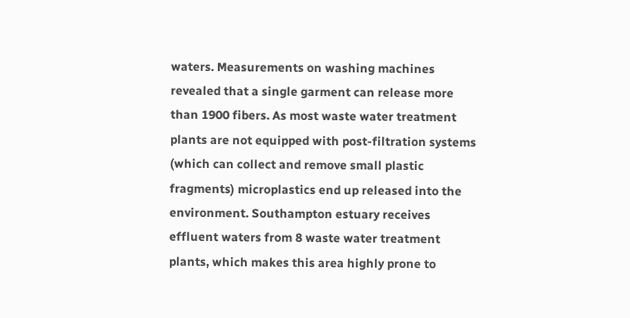waters. Measurements on washing machines revealed that a single garment can release more than 1900 fibers. As most waste water treatment plants are not equipped with post-filtration systems (which can collect and remove small plastic fragments) microplastics end up released into the environment. Southampton estuary receives effluent waters from 8 waste water treatment plants, which makes this area highly prone to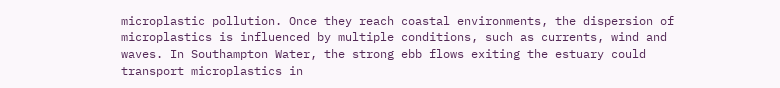microplastic pollution. Once they reach coastal environments, the dispersion of microplastics is influenced by multiple conditions, such as currents, wind and waves. In Southampton Water, the strong ebb flows exiting the estuary could transport microplastics in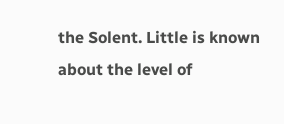the Solent. Little is known about the level of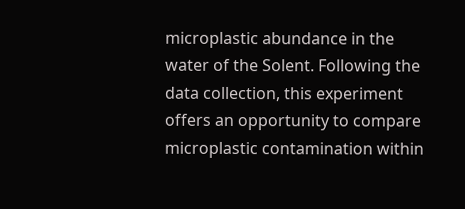microplastic abundance in the water of the Solent. Following the data collection, this experiment offers an opportunity to compare microplastic contamination within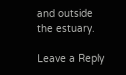and outside the estuary.

Leave a Reply